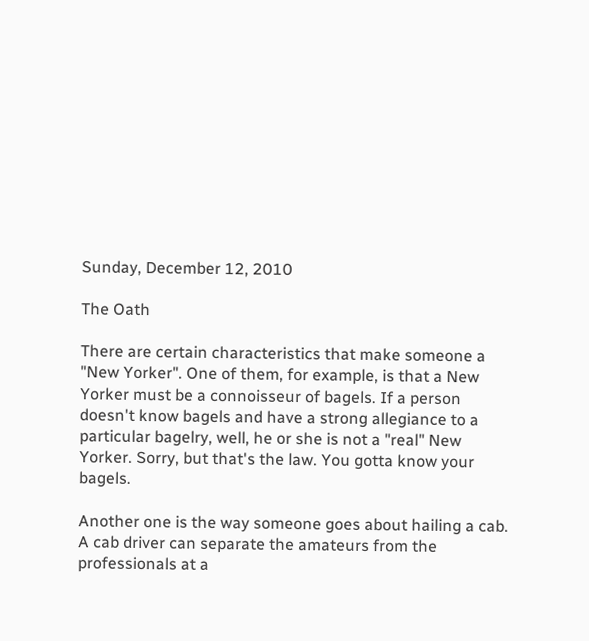Sunday, December 12, 2010

The Oath

There are certain characteristics that make someone a "New Yorker". One of them, for example, is that a New Yorker must be a connoisseur of bagels. If a person doesn't know bagels and have a strong allegiance to a particular bagelry, well, he or she is not a "real" New Yorker. Sorry, but that's the law. You gotta know your bagels.

Another one is the way someone goes about hailing a cab. A cab driver can separate the amateurs from the professionals at a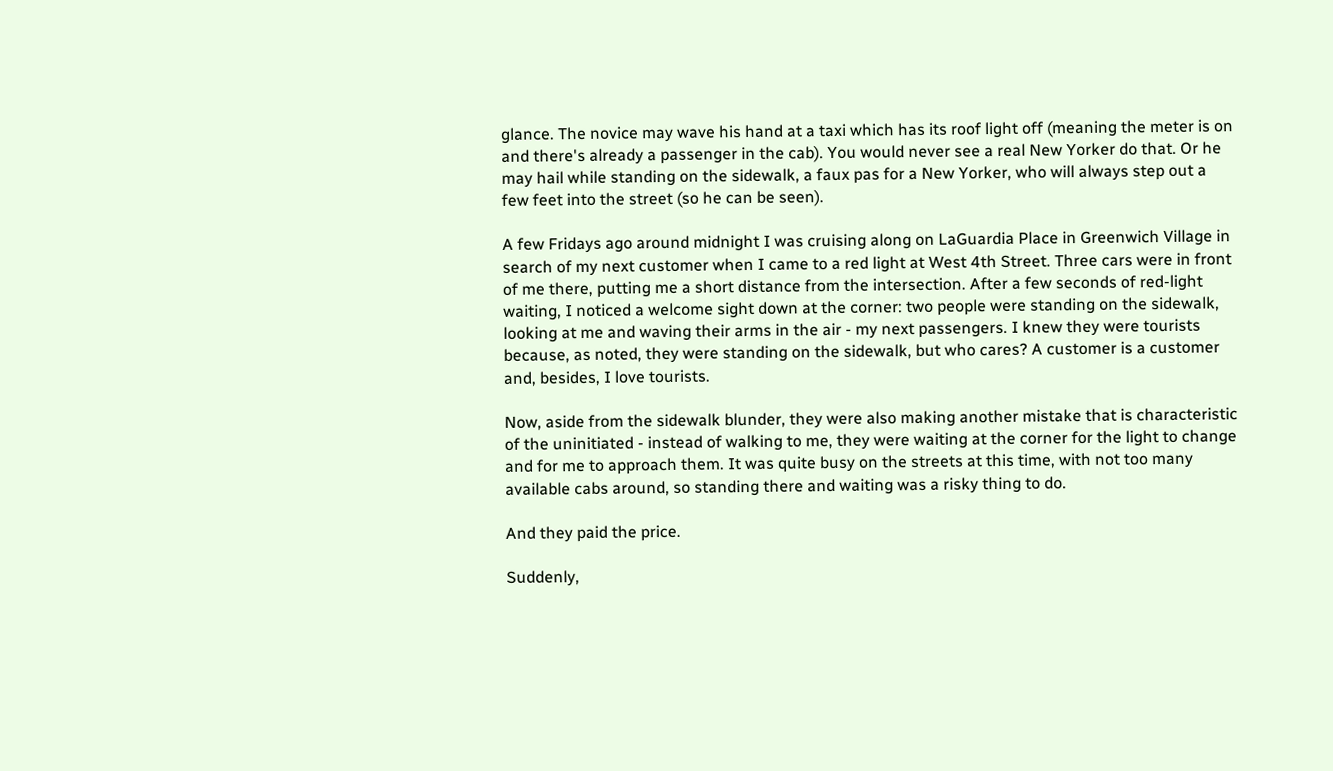glance. The novice may wave his hand at a taxi which has its roof light off (meaning the meter is on and there's already a passenger in the cab). You would never see a real New Yorker do that. Or he may hail while standing on the sidewalk, a faux pas for a New Yorker, who will always step out a few feet into the street (so he can be seen).

A few Fridays ago around midnight I was cruising along on LaGuardia Place in Greenwich Village in search of my next customer when I came to a red light at West 4th Street. Three cars were in front of me there, putting me a short distance from the intersection. After a few seconds of red-light waiting, I noticed a welcome sight down at the corner: two people were standing on the sidewalk, looking at me and waving their arms in the air - my next passengers. I knew they were tourists because, as noted, they were standing on the sidewalk, but who cares? A customer is a customer and, besides, I love tourists.

Now, aside from the sidewalk blunder, they were also making another mistake that is characteristic of the uninitiated - instead of walking to me, they were waiting at the corner for the light to change and for me to approach them. It was quite busy on the streets at this time, with not too many available cabs around, so standing there and waiting was a risky thing to do.

And they paid the price.

Suddenly,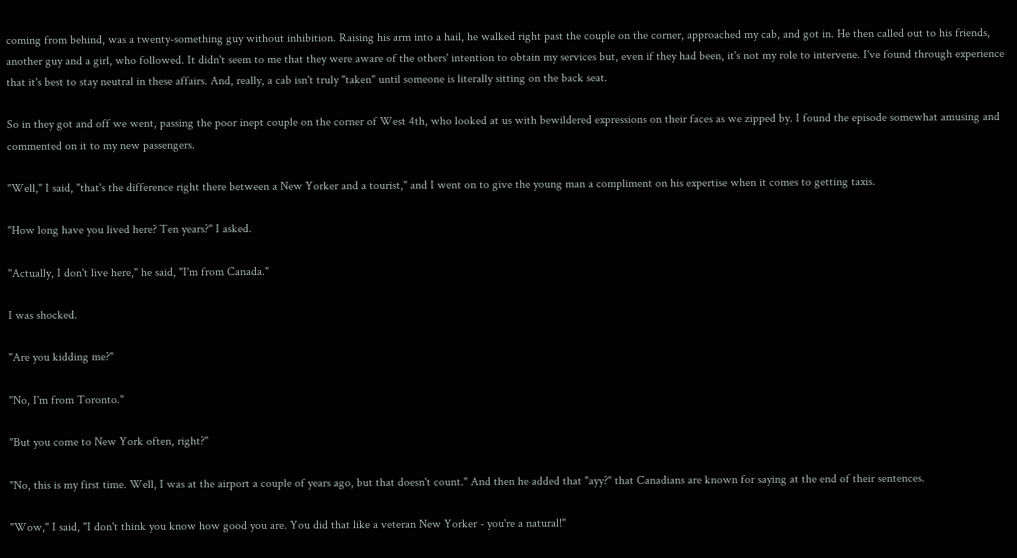coming from behind, was a twenty-something guy without inhibition. Raising his arm into a hail, he walked right past the couple on the corner, approached my cab, and got in. He then called out to his friends, another guy and a girl, who followed. It didn't seem to me that they were aware of the others' intention to obtain my services but, even if they had been, it's not my role to intervene. I've found through experience that it's best to stay neutral in these affairs. And, really, a cab isn't truly "taken" until someone is literally sitting on the back seat.

So in they got and off we went, passing the poor inept couple on the corner of West 4th, who looked at us with bewildered expressions on their faces as we zipped by. I found the episode somewhat amusing and commented on it to my new passengers.

"Well," I said, "that's the difference right there between a New Yorker and a tourist," and I went on to give the young man a compliment on his expertise when it comes to getting taxis.

"How long have you lived here? Ten years?" I asked.

"Actually, I don't live here," he said, "I'm from Canada."

I was shocked.

"Are you kidding me?"

"No, I'm from Toronto."

"But you come to New York often, right?"

"No, this is my first time. Well, I was at the airport a couple of years ago, but that doesn't count." And then he added that "ayy?" that Canadians are known for saying at the end of their sentences.

"Wow," I said, "I don't think you know how good you are. You did that like a veteran New Yorker - you're a natural!"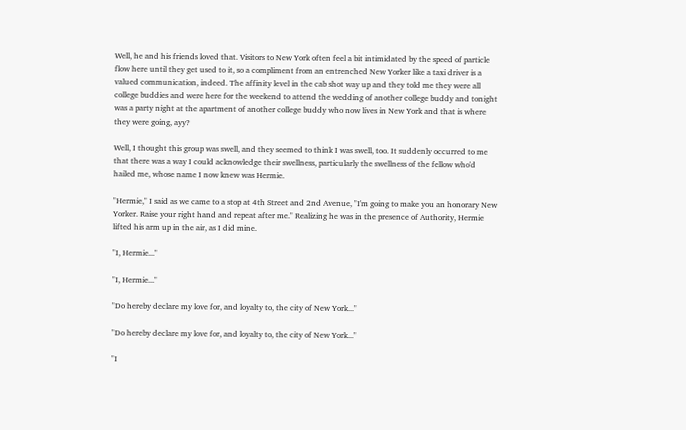Well, he and his friends loved that. Visitors to New York often feel a bit intimidated by the speed of particle flow here until they get used to it, so a compliment from an entrenched New Yorker like a taxi driver is a valued communication, indeed. The affinity level in the cab shot way up and they told me they were all college buddies and were here for the weekend to attend the wedding of another college buddy and tonight was a party night at the apartment of another college buddy who now lives in New York and that is where they were going, ayy?

Well, I thought this group was swell, and they seemed to think I was swell, too. It suddenly occurred to me that there was a way I could acknowledge their swellness, particularly the swellness of the fellow who'd hailed me, whose name I now knew was Hermie.

"Hermie," I said as we came to a stop at 4th Street and 2nd Avenue, "I'm going to make you an honorary New Yorker. Raise your right hand and repeat after me." Realizing he was in the presence of Authority, Hermie lifted his arm up in the air, as I did mine.

"I, Hermie..."

"I, Hermie..."

"Do hereby declare my love for, and loyalty to, the city of New York..."

"Do hereby declare my love for, and loyalty to, the city of New York..."

"I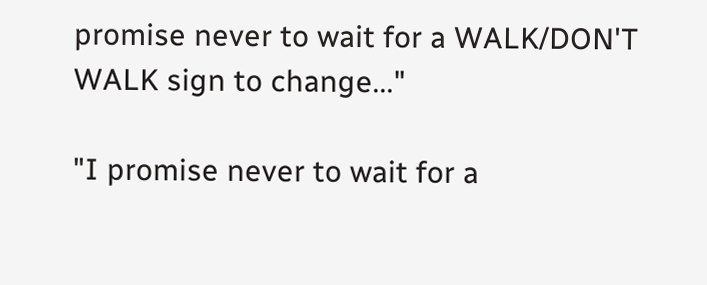promise never to wait for a WALK/DON'T WALK sign to change..."

"I promise never to wait for a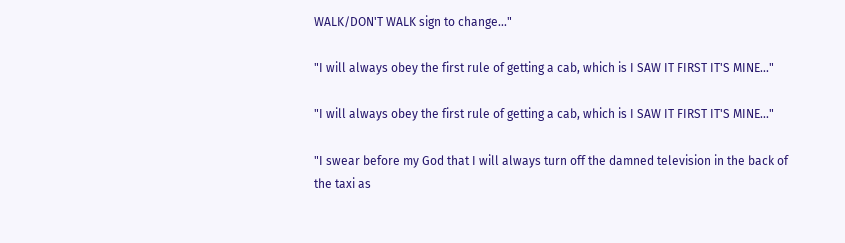WALK/DON'T WALK sign to change..."

"I will always obey the first rule of getting a cab, which is I SAW IT FIRST IT'S MINE..."

"I will always obey the first rule of getting a cab, which is I SAW IT FIRST IT'S MINE..."

"I swear before my God that I will always turn off the damned television in the back of the taxi as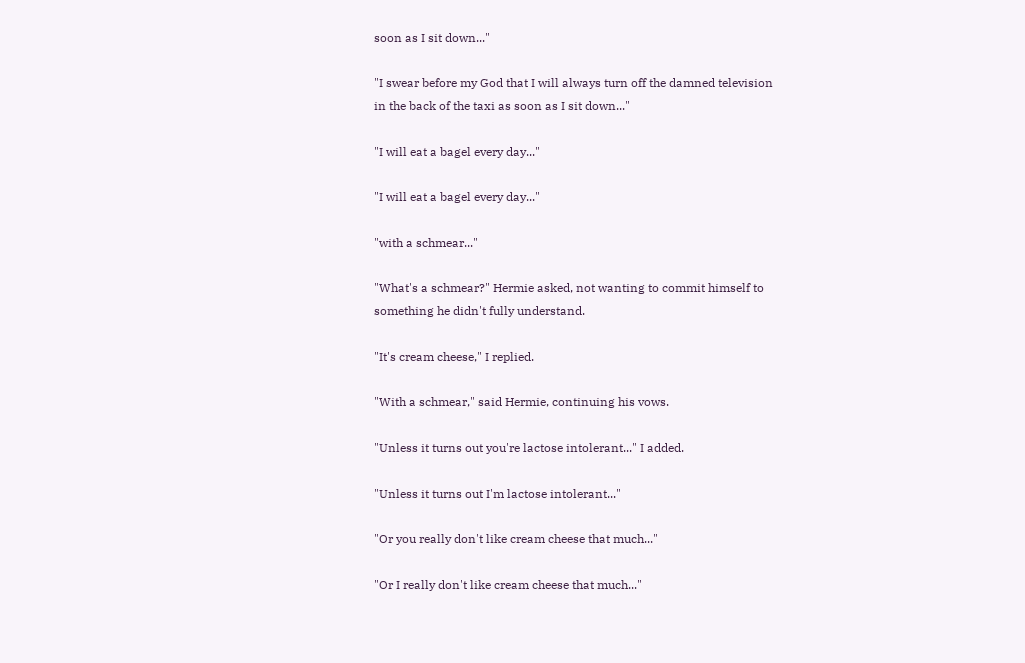soon as I sit down..."

"I swear before my God that I will always turn off the damned television in the back of the taxi as soon as I sit down..."

"I will eat a bagel every day..."

"I will eat a bagel every day..."

"with a schmear..."

"What's a schmear?" Hermie asked, not wanting to commit himself to something he didn't fully understand.

"It's cream cheese," I replied.

"With a schmear," said Hermie, continuing his vows.

"Unless it turns out you're lactose intolerant..." I added.

"Unless it turns out I'm lactose intolerant..."

"Or you really don't like cream cheese that much..."

"Or I really don't like cream cheese that much..."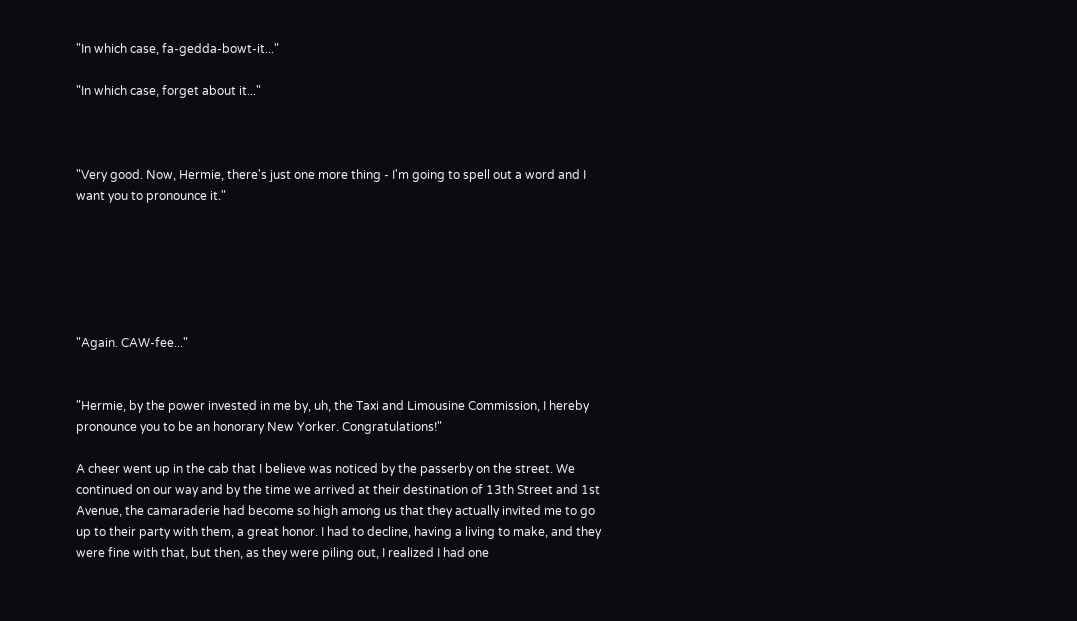"In which case, fa-gedda-bowt-it..."

"In which case, forget about it..."



"Very good. Now, Hermie, there's just one more thing - I'm going to spell out a word and I want you to pronounce it."






"Again. CAW-fee..."


"Hermie, by the power invested in me by, uh, the Taxi and Limousine Commission, I hereby pronounce you to be an honorary New Yorker. Congratulations!"

A cheer went up in the cab that I believe was noticed by the passerby on the street. We continued on our way and by the time we arrived at their destination of 13th Street and 1st Avenue, the camaraderie had become so high among us that they actually invited me to go up to their party with them, a great honor. I had to decline, having a living to make, and they were fine with that, but then, as they were piling out, I realized I had one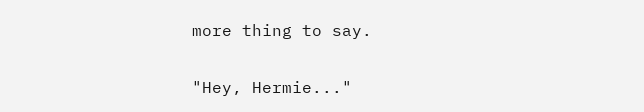more thing to say.

"Hey, Hermie..."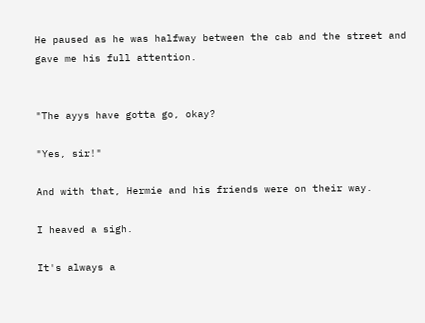He paused as he was halfway between the cab and the street and gave me his full attention.


"The ayys have gotta go, okay?

"Yes, sir!"

And with that, Hermie and his friends were on their way.

I heaved a sigh.

It's always a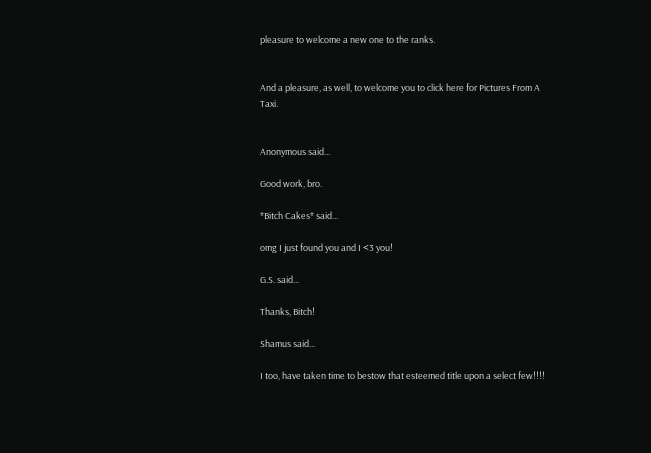pleasure to welcome a new one to the ranks.


And a pleasure, as well, to welcome you to click here for Pictures From A Taxi.


Anonymous said...

Good work, bro.

*Bitch Cakes* said...

omg I just found you and I <3 you!

G.S. said...

Thanks, Bitch!

Shamus said...

I too, have taken time to bestow that esteemed title upon a select few!!!!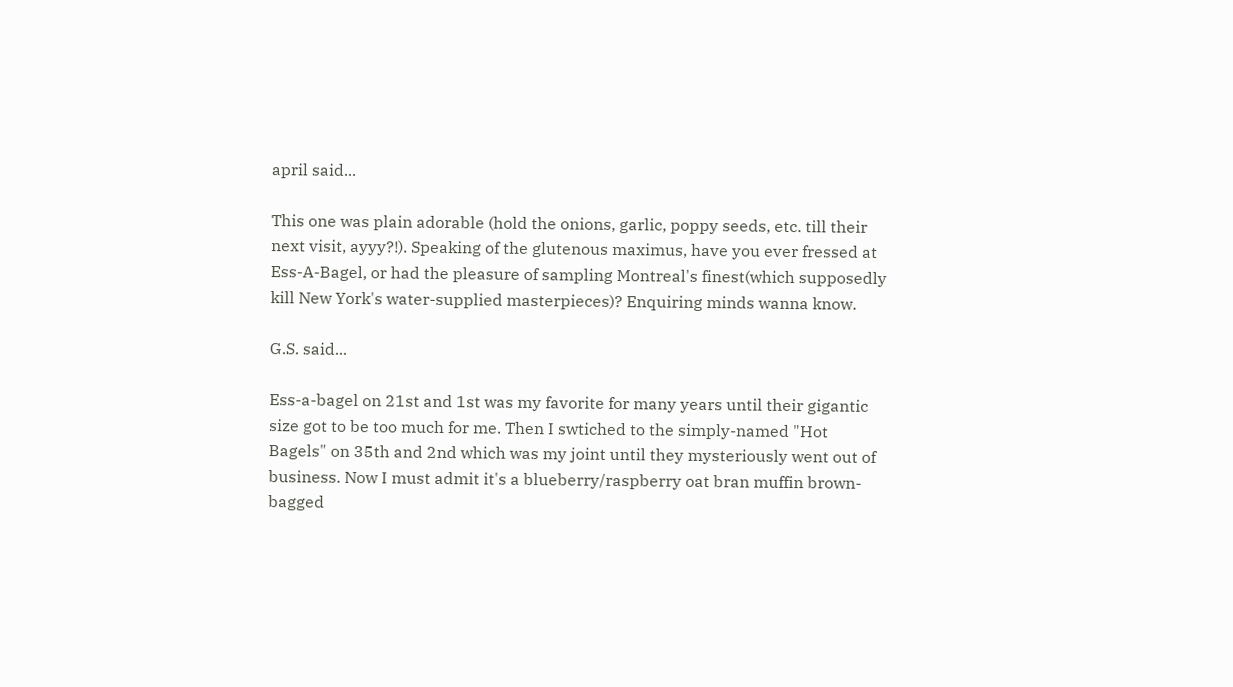april said...

This one was plain adorable (hold the onions, garlic, poppy seeds, etc. till their next visit, ayyy?!). Speaking of the glutenous maximus, have you ever fressed at Ess-A-Bagel, or had the pleasure of sampling Montreal's finest(which supposedly kill New York's water-supplied masterpieces)? Enquiring minds wanna know.

G.S. said...

Ess-a-bagel on 21st and 1st was my favorite for many years until their gigantic size got to be too much for me. Then I swtiched to the simply-named "Hot Bagels" on 35th and 2nd which was my joint until they mysteriously went out of business. Now I must admit it's a blueberry/raspberry oat bran muffin brown-bagged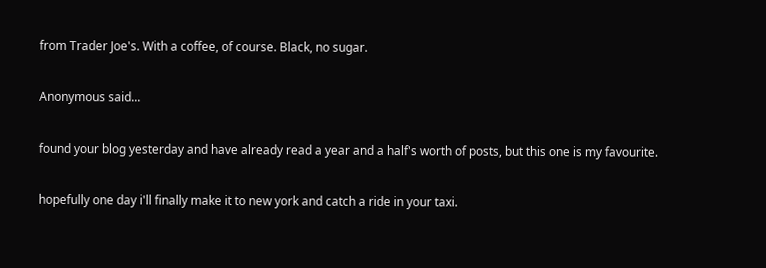from Trader Joe's. With a coffee, of course. Black, no sugar.

Anonymous said...

found your blog yesterday and have already read a year and a half's worth of posts, but this one is my favourite.

hopefully one day i'll finally make it to new york and catch a ride in your taxi.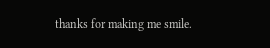thanks for making me smile.